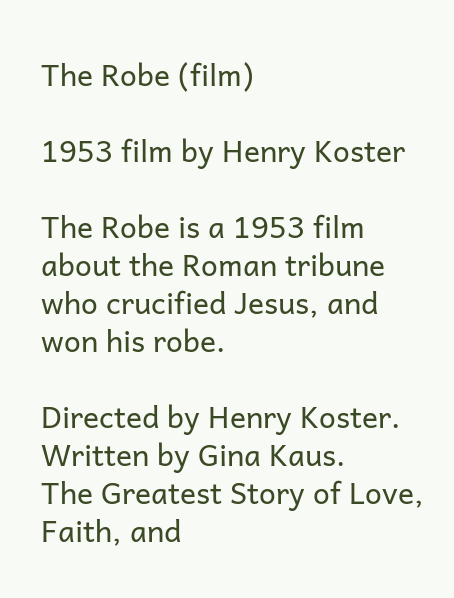The Robe (film)

1953 film by Henry Koster

The Robe is a 1953 film about the Roman tribune who crucified Jesus, and won his robe.

Directed by Henry Koster. Written by Gina Kaus.
The Greatest Story of Love, Faith, and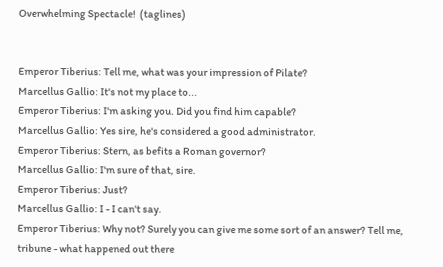Overwhelming Spectacle!  (taglines)


Emperor Tiberius: Tell me, what was your impression of Pilate?
Marcellus Gallio: It's not my place to...
Emperor Tiberius: I'm asking you. Did you find him capable?
Marcellus Gallio: Yes sire, he's considered a good administrator.
Emperor Tiberius: Stern, as befits a Roman governor?
Marcellus Gallio: I'm sure of that, sire.
Emperor Tiberius: Just?
Marcellus Gallio: I - I can't say.
Emperor Tiberius: Why not? Surely you can give me some sort of an answer? Tell me, tribune - what happened out there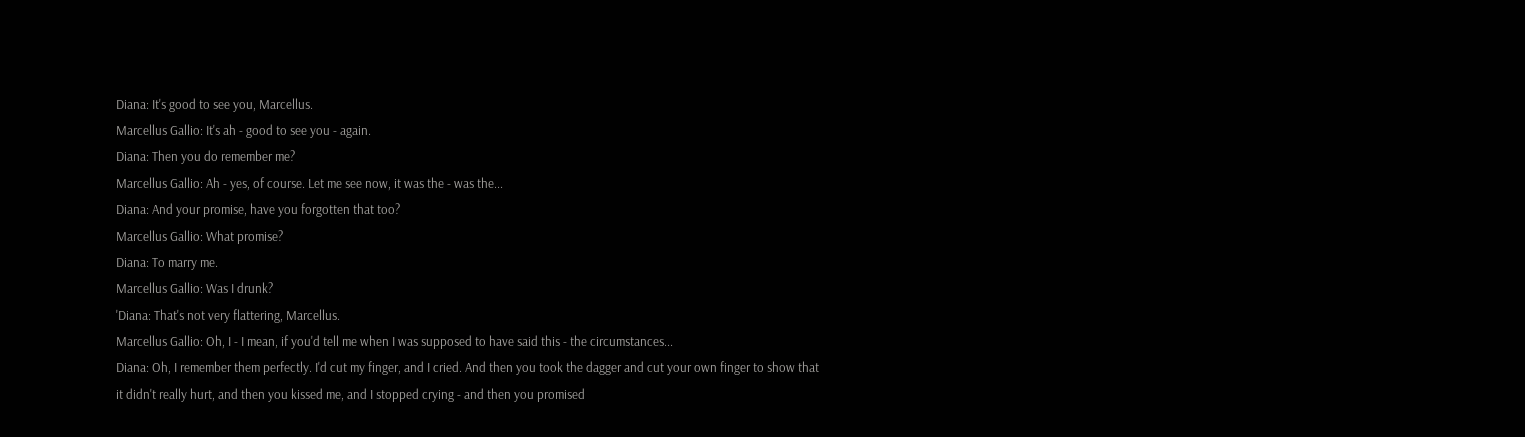Diana: It's good to see you, Marcellus.
Marcellus Gallio: It's ah - good to see you - again.
Diana: Then you do remember me?
Marcellus Gallio: Ah - yes, of course. Let me see now, it was the - was the...
Diana: And your promise, have you forgotten that too?
Marcellus Gallio: What promise?
Diana: To marry me.
Marcellus Gallio: Was I drunk?
'Diana: That's not very flattering, Marcellus.
Marcellus Gallio: Oh, I - I mean, if you'd tell me when I was supposed to have said this - the circumstances...
Diana: Oh, I remember them perfectly. I'd cut my finger, and I cried. And then you took the dagger and cut your own finger to show that it didn't really hurt, and then you kissed me, and I stopped crying - and then you promised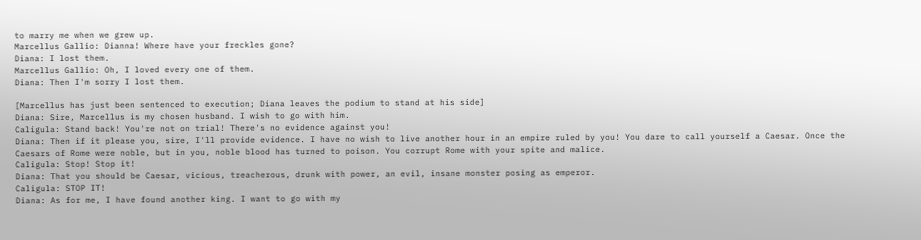to marry me when we grew up.
Marcellus Gallio: Dianna! Where have your freckles gone?
Diana: I lost them.
Marcellus Gallio: Oh, I loved every one of them.
Diana: Then I'm sorry I lost them.

[Marcellus has just been sentenced to execution; Diana leaves the podium to stand at his side]
Diana: Sire, Marcellus is my chosen husband. I wish to go with him.
Caligula: Stand back! You're not on trial! There's no evidence against you!
Diana: Then if it please you, sire, I'll provide evidence. I have no wish to live another hour in an empire ruled by you! You dare to call yourself a Caesar. Once the Caesars of Rome were noble, but in you, noble blood has turned to poison. You corrupt Rome with your spite and malice.
Caligula: Stop! Stop it!
Diana: That you should be Caesar, vicious, treacherous, drunk with power, an evil, insane monster posing as emperor.
Caligula: STOP IT!
Diana: As for me, I have found another king. I want to go with my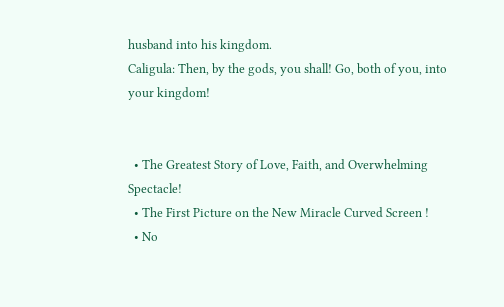husband into his kingdom.
Caligula: Then, by the gods, you shall! Go, both of you, into your kingdom!


  • The Greatest Story of Love, Faith, and Overwhelming Spectacle!
  • The First Picture on the New Miracle Curved Screen !
  • No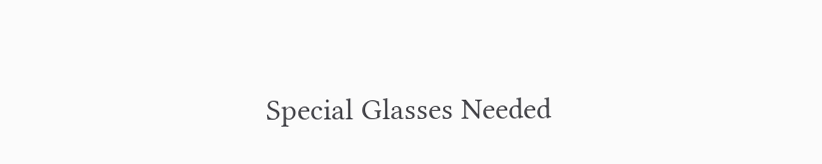Special Glasses Needed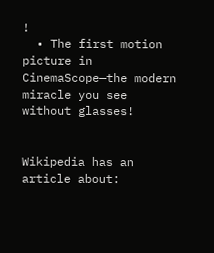!
  • The first motion picture in CinemaScope—the modern miracle you see without glasses!


Wikipedia has an article about: